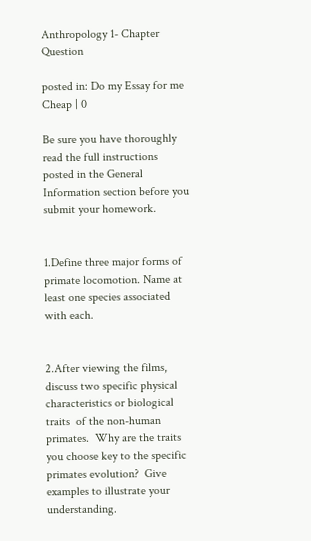Anthropology 1- Chapter Question

posted in: Do my Essay for me Cheap | 0

Be sure you have thoroughly read the full instructions posted in the General Information section before you submit your homework.


1.Define three major forms of primate locomotion. Name at least one species associated with each.


2.After viewing the films, discuss two specific physical characteristics or biological traits  of the non-human primates.  Why are the traits you choose key to the specific primates evolution?  Give examples to illustrate your understanding.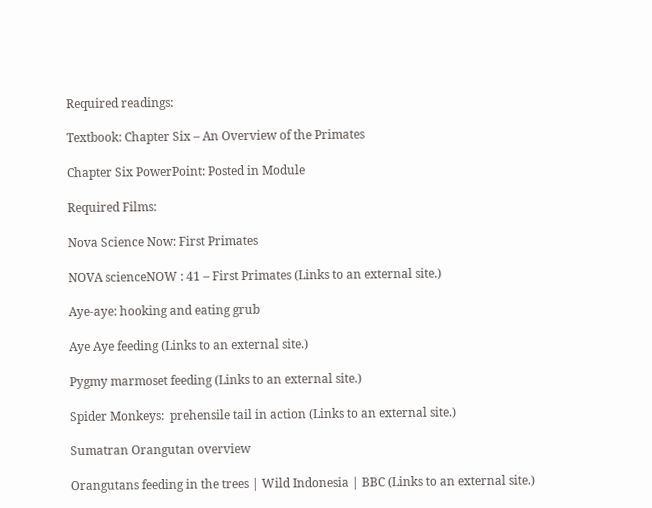Required readings:

Textbook: Chapter Six – An Overview of the Primates

Chapter Six PowerPoint: Posted in Module

Required Films:

Nova Science Now: First Primates

NOVA scienceNOW : 41 – First Primates (Links to an external site.)

Aye-aye: hooking and eating grub

Aye Aye feeding (Links to an external site.)

Pygmy marmoset feeding (Links to an external site.)

Spider Monkeys:  prehensile tail in action (Links to an external site.)

Sumatran Orangutan overview

Orangutans feeding in the trees | Wild Indonesia | BBC (Links to an external site.)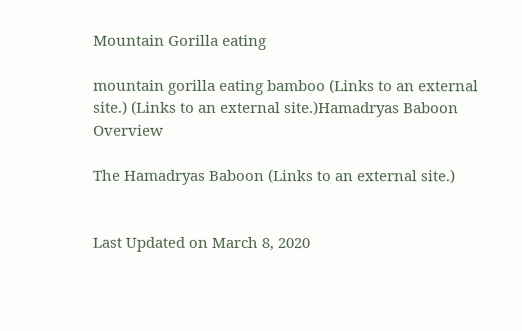Mountain Gorilla eating

mountain gorilla eating bamboo (Links to an external site.) (Links to an external site.)Hamadryas Baboon Overview

The Hamadryas Baboon (Links to an external site.)


Last Updated on March 8, 2020